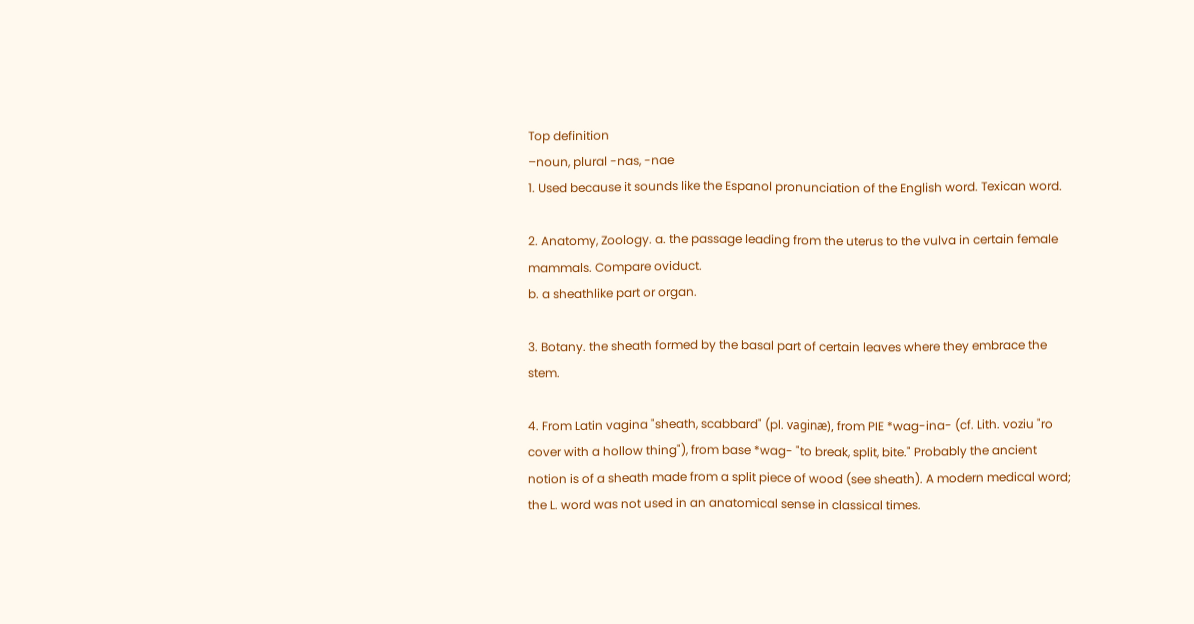Top definition
–noun, plural -nas, -nae
1. Used because it sounds like the Espanol pronunciation of the English word. Texican word.

2. Anatomy, Zoology. a. the passage leading from the uterus to the vulva in certain female mammals. Compare oviduct.
b. a sheathlike part or organ.

3. Botany. the sheath formed by the basal part of certain leaves where they embrace the stem.

4. From Latin vagina "sheath, scabbard" (pl. vaginæ), from PIE *wag-ina- (cf. Lith. voziu "ro cover with a hollow thing"), from base *wag- "to break, split, bite." Probably the ancient notion is of a sheath made from a split piece of wood (see sheath). A modern medical word; the L. word was not used in an anatomical sense in classical times.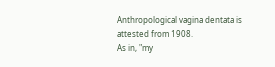Anthropological vagina dentata is attested from 1908.
As in, "my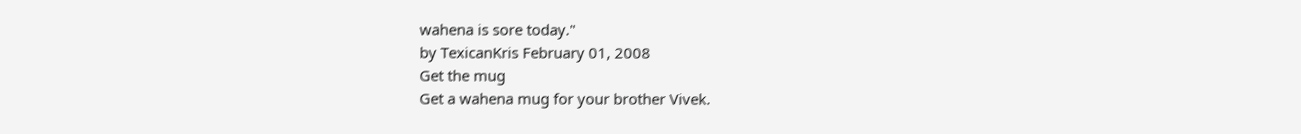wahena is sore today."
by TexicanKris February 01, 2008
Get the mug
Get a wahena mug for your brother Vivek.